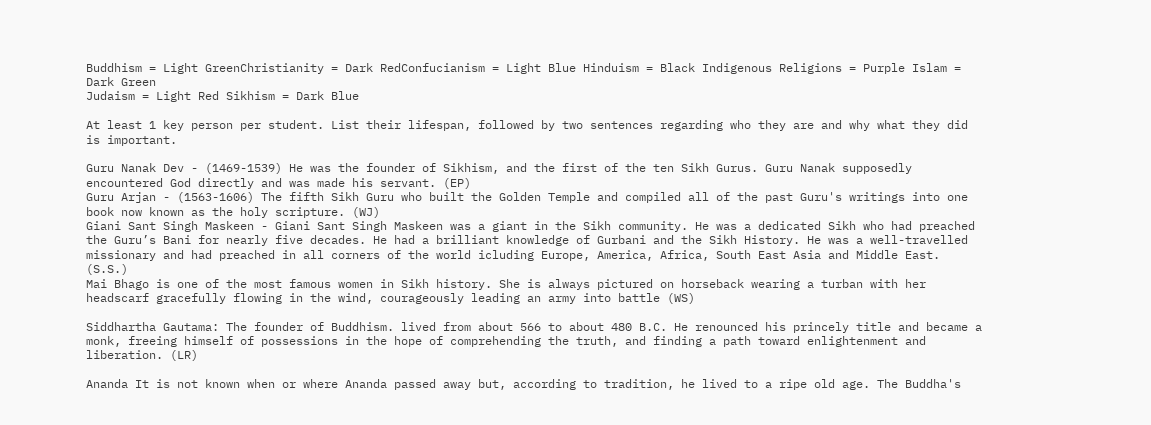Buddhism = Light GreenChristianity = Dark RedConfucianism = Light Blue Hinduism = Black Indigenous Religions = Purple Islam = Dark Green
Judaism = Light Red Sikhism = Dark Blue

At least 1 key person per student. List their lifespan, followed by two sentences regarding who they are and why what they did is important.

Guru Nanak Dev - (1469-1539) He was the founder of Sikhism, and the first of the ten Sikh Gurus. Guru Nanak supposedly encountered God directly and was made his servant. (EP)
Guru Arjan - (1563-1606) The fifth Sikh Guru who built the Golden Temple and compiled all of the past Guru's writings into one book now known as the holy scripture. (WJ)
Giani Sant Singh Maskeen - Giani Sant Singh Maskeen was a giant in the Sikh community. He was a dedicated Sikh who had preached the Guru’s Bani for nearly five decades. He had a brilliant knowledge of Gurbani and the Sikh History. He was a well-travelled missionary and had preached in all corners of the world icluding Europe, America, Africa, South East Asia and Middle East. (S.S.)
Mai Bhago is one of the most famous women in Sikh history. She is always pictured on horseback wearing a turban with her headscarf gracefully flowing in the wind, courageously leading an army into battle (WS)

Siddhartha Gautama: The founder of Buddhism. lived from about 566 to about 480 B.C. He renounced his princely title and became a monk, freeing himself of possessions in the hope of comprehending the truth, and finding a path toward enlightenment and liberation. (LR)

Ananda It is not known when or where Ananda passed away but, according to tradition, he lived to a ripe old age. The Buddha's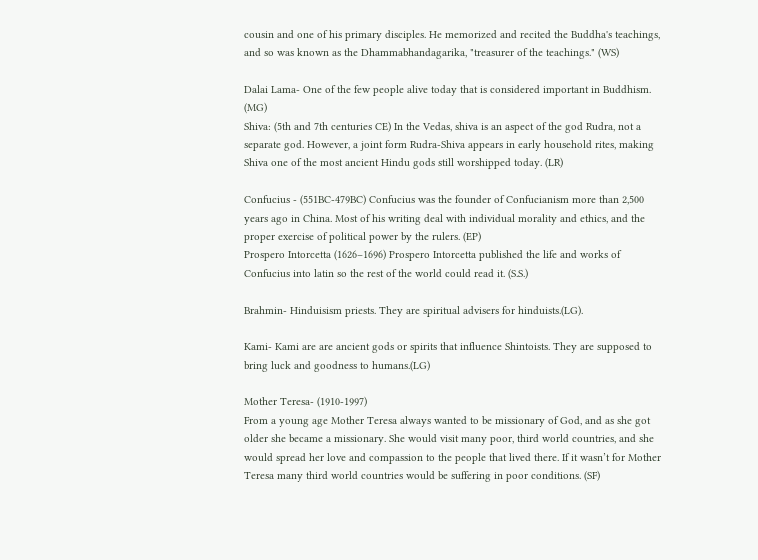cousin and one of his primary disciples. He memorized and recited the Buddha's teachings, and so was known as the Dhammabhandagarika, "treasurer of the teachings." (WS)

Dalai Lama- One of the few people alive today that is considered important in Buddhism. (MG)
Shiva: (5th and 7th centuries CE) In the Vedas, shiva is an aspect of the god Rudra, not a separate god. However, a joint form Rudra-Shiva appears in early household rites, making Shiva one of the most ancient Hindu gods still worshipped today. (LR)

Confucius - (551BC-479BC) Confucius was the founder of Confucianism more than 2,500 years ago in China. Most of his writing deal with individual morality and ethics, and the proper exercise of political power by the rulers. (EP)
Prospero Intorcetta (1626–1696) Prospero Intorcetta published the life and works of Confucius into latin so the rest of the world could read it. (S.S.)

Brahmin- Hinduisism priests. They are spiritual advisers for hinduists.(LG).

Kami- Kami are are ancient gods or spirits that influence Shintoists. They are supposed to bring luck and goodness to humans.(LG)

Mother Teresa- (1910-1997)
From a young age Mother Teresa always wanted to be missionary of God, and as she got older she became a missionary. She would visit many poor, third world countries, and she would spread her love and compassion to the people that lived there. If it wasn’t for Mother Teresa many third world countries would be suffering in poor conditions. (SF)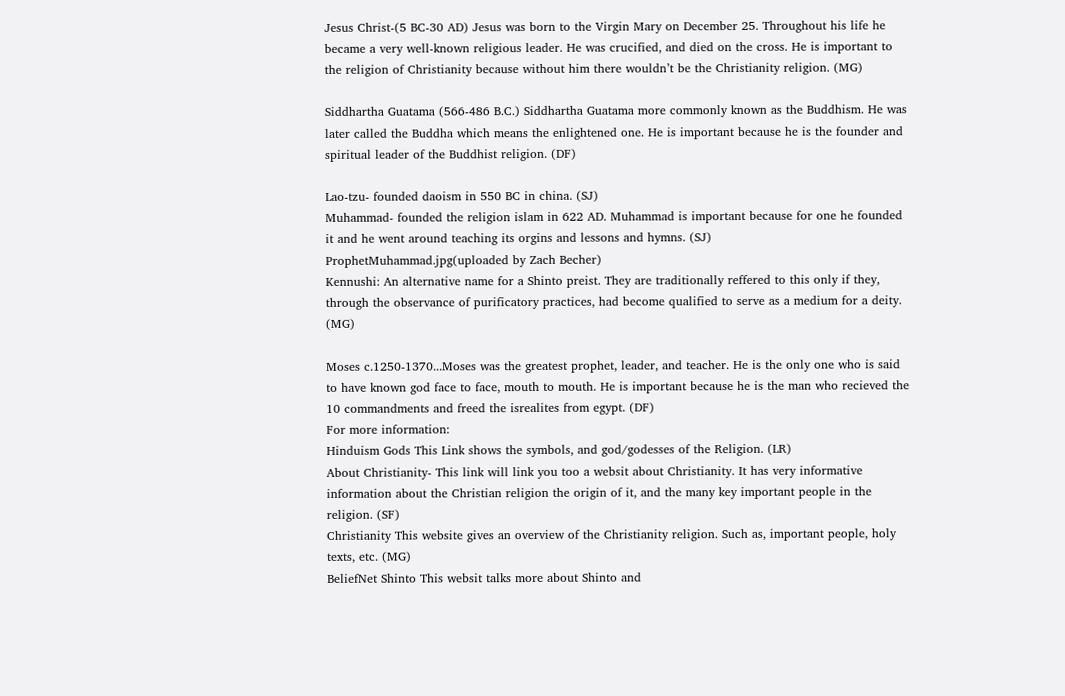Jesus Christ-(5 BC-30 AD) Jesus was born to the Virgin Mary on December 25. Throughout his life he became a very well-known religious leader. He was crucified, and died on the cross. He is important to the religion of Christianity because without him there wouldn’t be the Christianity religion. (MG)

Siddhartha Guatama (566-486 B.C.) Siddhartha Guatama more commonly known as the Buddhism. He was later called the Buddha which means the enlightened one. He is important because he is the founder and spiritual leader of the Buddhist religion. (DF)

Lao-tzu- founded daoism in 550 BC in china. (SJ)
Muhammad- founded the religion islam in 622 AD. Muhammad is important because for one he founded it and he went around teaching its orgins and lessons and hymns. (SJ)
ProphetMuhammad.jpg(uploaded by Zach Becher)
Kennushi: An alternative name for a Shinto preist. They are traditionally reffered to this only if they, through the observance of purificatory practices, had become qualified to serve as a medium for a deity. (MG)

Moses c.1250-1370...Moses was the greatest prophet, leader, and teacher. He is the only one who is said to have known god face to face, mouth to mouth. He is important because he is the man who recieved the 10 commandments and freed the isrealites from egypt. (DF)
For more information:
Hinduism Gods This Link shows the symbols, and god/godesses of the Religion. (LR)
About Christianity- This link will link you too a websit about Christianity. It has very informative information about the Christian religion the origin of it, and the many key important people in the religion. (SF)
Christianity This website gives an overview of the Christianity religion. Such as, important people, holy texts, etc. (MG)
BeliefNet Shinto This websit talks more about Shinto and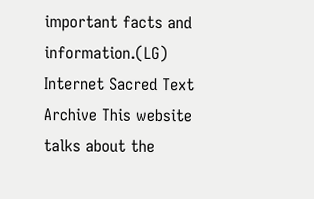important facts and information.(LG)
Internet Sacred Text Archive This website talks about the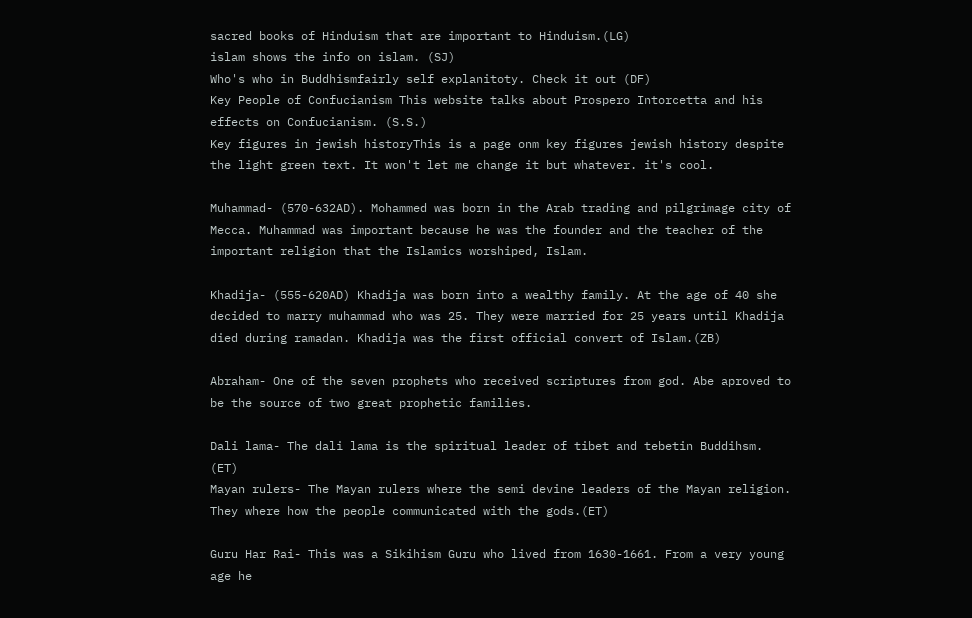sacred books of Hinduism that are important to Hinduism.(LG)
islam shows the info on islam. (SJ)
Who's who in Buddhismfairly self explanitoty. Check it out (DF)
Key People of Confucianism This website talks about Prospero Intorcetta and his effects on Confucianism. (S.S.)
Key figures in jewish historyThis is a page onm key figures jewish history despite the light green text. It won't let me change it but whatever. it's cool.

Muhammad- (570-632AD). Mohammed was born in the Arab trading and pilgrimage city of Mecca. Muhammad was important because he was the founder and the teacher of the important religion that the Islamics worshiped, Islam.

Khadija- (555-620AD) Khadija was born into a wealthy family. At the age of 40 she decided to marry muhammad who was 25. They were married for 25 years until Khadija died during ramadan. Khadija was the first official convert of Islam.(ZB)

Abraham- One of the seven prophets who received scriptures from god. Abe aproved to be the source of two great prophetic families.

Dali lama- The dali lama is the spiritual leader of tibet and tebetin Buddihsm. (ET)
Mayan rulers- The Mayan rulers where the semi devine leaders of the Mayan religion. They where how the people communicated with the gods.(ET)

Guru Har Rai- This was a Sikihism Guru who lived from 1630-1661. From a very young age he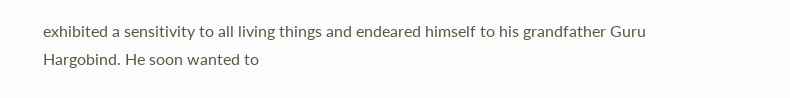exhibited a sensitivity to all living things and endeared himself to his grandfather Guru Hargobind. He soon wanted to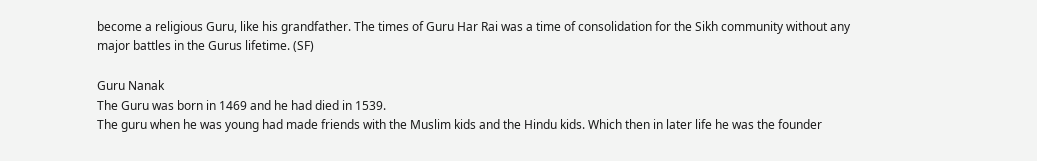become a religious Guru, like his grandfather. The times of Guru Har Rai was a time of consolidation for the Sikh community without any major battles in the Gurus lifetime. (SF)

Guru Nanak
The Guru was born in 1469 and he had died in 1539.
The guru when he was young had made friends with the Muslim kids and the Hindu kids. Which then in later life he was the founder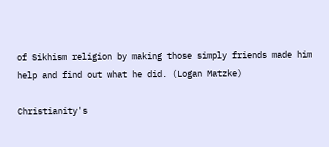of Sikhism religion by making those simply friends made him help and find out what he did. (Logan Matzke)

Christianity's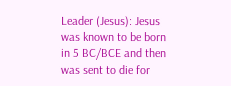Leader (Jesus): Jesus was known to be born in 5 BC/BCE and then was sent to die for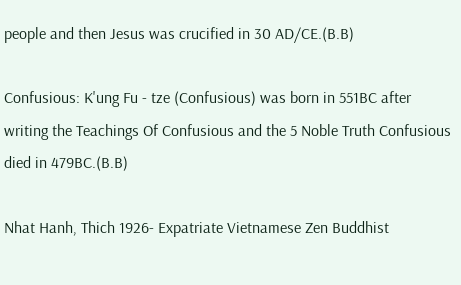people and then Jesus was crucified in 30 AD/CE.(B.B)

Confusious: K'ung Fu - tze (Confusious) was born in 551BC after writing the Teachings Of Confusious and the 5 Noble Truth Confusious died in 479BC.(B.B)

Nhat Hanh, Thich 1926- Expatriate Vietnamese Zen Buddhist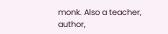monk. Also a teacher, author,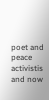poet and peace activistis and now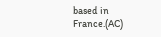based in France.(AC)